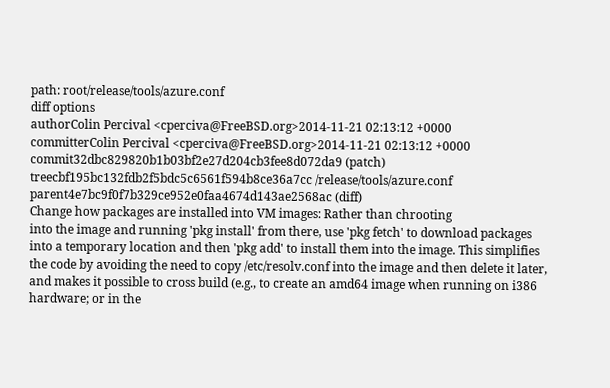path: root/release/tools/azure.conf
diff options
authorColin Percival <cperciva@FreeBSD.org>2014-11-21 02:13:12 +0000
committerColin Percival <cperciva@FreeBSD.org>2014-11-21 02:13:12 +0000
commit32dbc829820b1b03bf2e27d204cb3fee8d072da9 (patch)
treecbf195bc132fdb2f5bdc5c6561f594b8ce36a7cc /release/tools/azure.conf
parent4e7bc9f0f7b329ce952e0faa4674d143ae2568ac (diff)
Change how packages are installed into VM images: Rather than chrooting
into the image and running 'pkg install' from there, use 'pkg fetch' to download packages into a temporary location and then 'pkg add' to install them into the image. This simplifies the code by avoiding the need to copy /etc/resolv.conf into the image and then delete it later, and makes it possible to cross build (e.g., to create an amd64 image when running on i386 hardware; or in the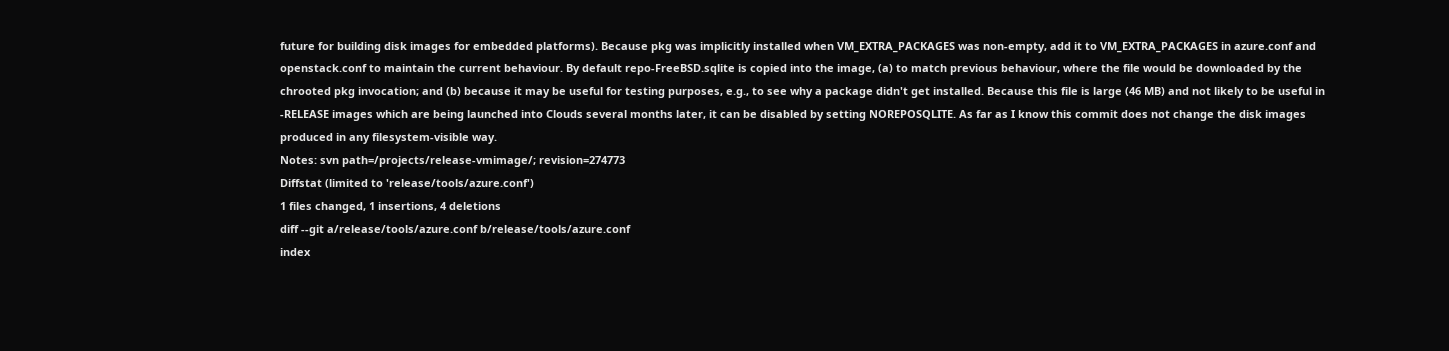future for building disk images for embedded platforms). Because pkg was implicitly installed when VM_EXTRA_PACKAGES was non-empty, add it to VM_EXTRA_PACKAGES in azure.conf and openstack.conf to maintain the current behaviour. By default repo-FreeBSD.sqlite is copied into the image, (a) to match previous behaviour, where the file would be downloaded by the chrooted pkg invocation; and (b) because it may be useful for testing purposes, e.g., to see why a package didn't get installed. Because this file is large (46 MB) and not likely to be useful in -RELEASE images which are being launched into Clouds several months later, it can be disabled by setting NOREPOSQLITE. As far as I know this commit does not change the disk images produced in any filesystem-visible way.
Notes: svn path=/projects/release-vmimage/; revision=274773
Diffstat (limited to 'release/tools/azure.conf')
1 files changed, 1 insertions, 4 deletions
diff --git a/release/tools/azure.conf b/release/tools/azure.conf
index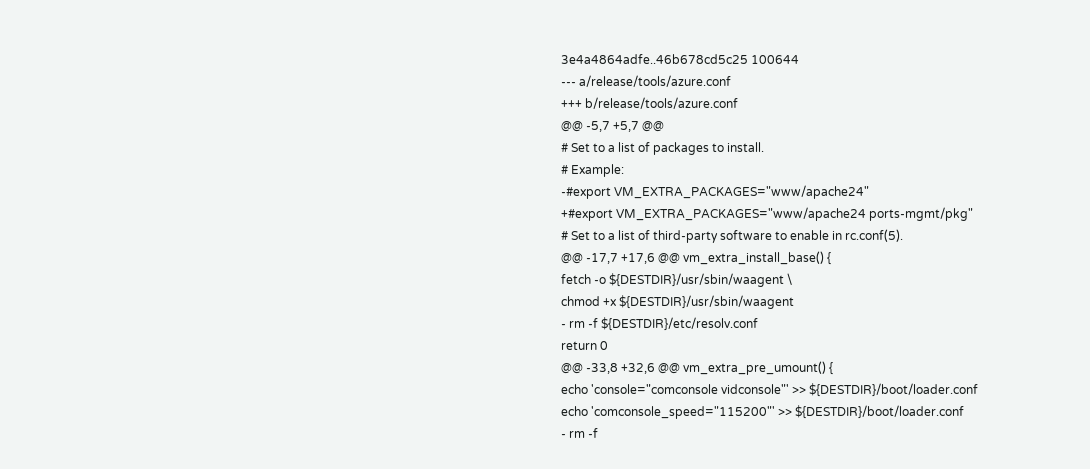3e4a4864adfe..46b678cd5c25 100644
--- a/release/tools/azure.conf
+++ b/release/tools/azure.conf
@@ -5,7 +5,7 @@
# Set to a list of packages to install.
# Example:
-#export VM_EXTRA_PACKAGES="www/apache24"
+#export VM_EXTRA_PACKAGES="www/apache24 ports-mgmt/pkg"
# Set to a list of third-party software to enable in rc.conf(5).
@@ -17,7 +17,6 @@ vm_extra_install_base() {
fetch -o ${DESTDIR}/usr/sbin/waagent \
chmod +x ${DESTDIR}/usr/sbin/waagent
- rm -f ${DESTDIR}/etc/resolv.conf
return 0
@@ -33,8 +32,6 @@ vm_extra_pre_umount() {
echo 'console="comconsole vidconsole"' >> ${DESTDIR}/boot/loader.conf
echo 'comconsole_speed="115200"' >> ${DESTDIR}/boot/loader.conf
- rm -f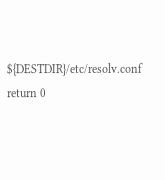${DESTDIR}/etc/resolv.conf
return 0